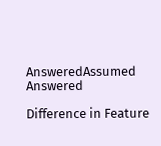AnsweredAssumed Answered

Difference in Feature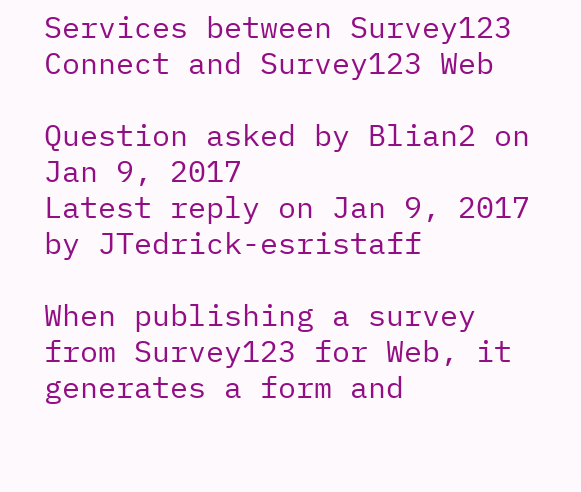Services between Survey123 Connect and Survey123 Web

Question asked by Blian2 on Jan 9, 2017
Latest reply on Jan 9, 2017 by JTedrick-esristaff

When publishing a survey from Survey123 for Web, it generates a form and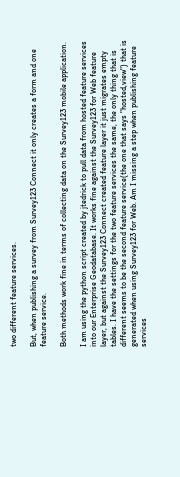two different feature services.

But, when publishing a survey from Survey123 Connect it only creates a form and one feature service.

Both methods work fine in terms of collecting data on the Survey123 mobile application.

I am using the python script created by jtedrick to pull data from hosted feature services into our Enterprise Geodatabase. It works fine against the Survey123 for Web feature layer, but against the Survey123 Connect created feature layer it just migrates empty tables. I have the settings for the two feature services the same, the only thing that is different seems to be the second feature service(the one that says "hosted,view") that is generated when using Survey123 for Web. Am I missing a step when publishing feature services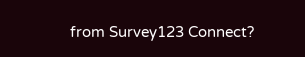from Survey123 Connect?